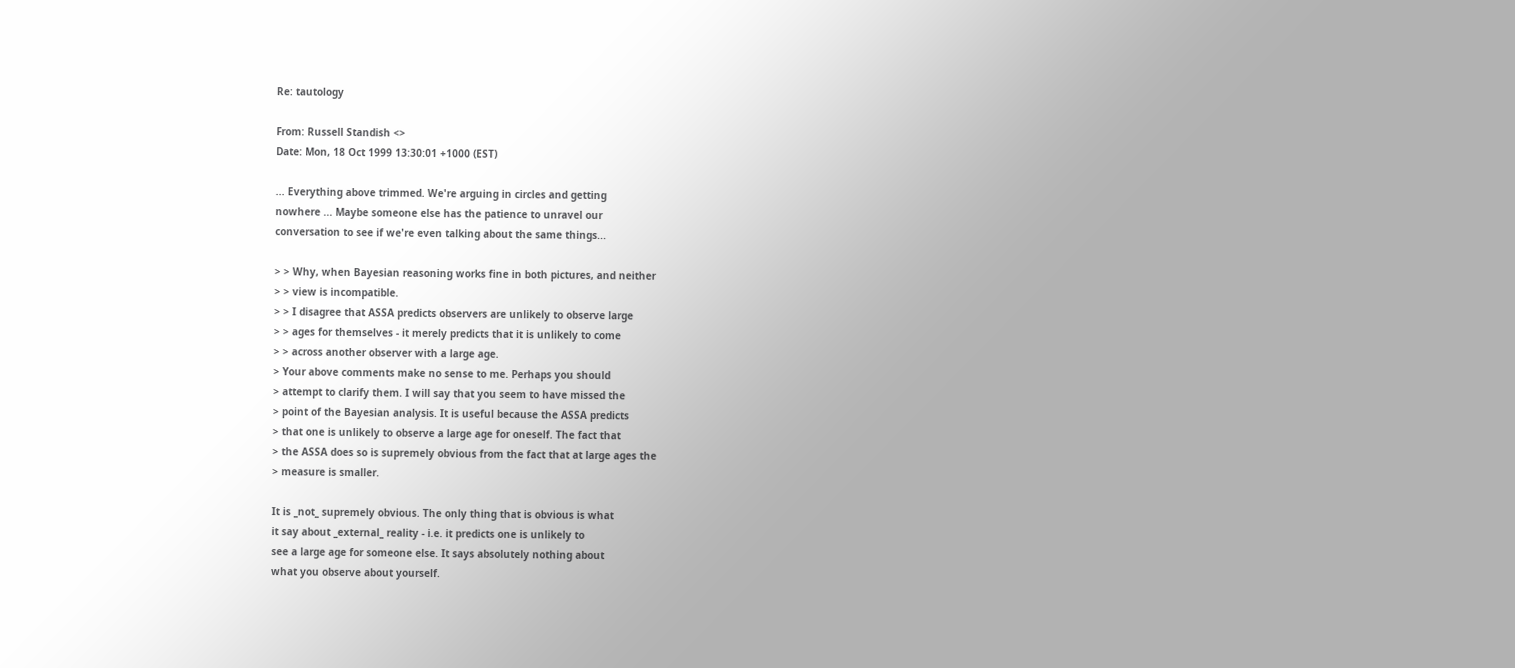Re: tautology

From: Russell Standish <>
Date: Mon, 18 Oct 1999 13:30:01 +1000 (EST)

... Everything above trimmed. We're arguing in circles and getting
nowhere ... Maybe someone else has the patience to unravel our
conversation to see if we're even talking about the same things...

> > Why, when Bayesian reasoning works fine in both pictures, and neither
> > view is incompatible.
> > I disagree that ASSA predicts observers are unlikely to observe large
> > ages for themselves - it merely predicts that it is unlikely to come
> > across another observer with a large age.
> Your above comments make no sense to me. Perhaps you should
> attempt to clarify them. I will say that you seem to have missed the
> point of the Bayesian analysis. It is useful because the ASSA predicts
> that one is unlikely to observe a large age for oneself. The fact that
> the ASSA does so is supremely obvious from the fact that at large ages the
> measure is smaller.

It is _not_ supremely obvious. The only thing that is obvious is what
it say about _external_ reality - i.e. it predicts one is unlikely to
see a large age for someone else. It says absolutely nothing about
what you observe about yourself.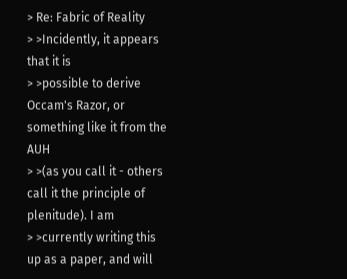> Re: Fabric of Reality
> >Incidently, it appears that it is
> >possible to derive Occam's Razor, or something like it from the AUH
> >(as you call it - others call it the principle of plenitude). I am
> >currently writing this up as a paper, and will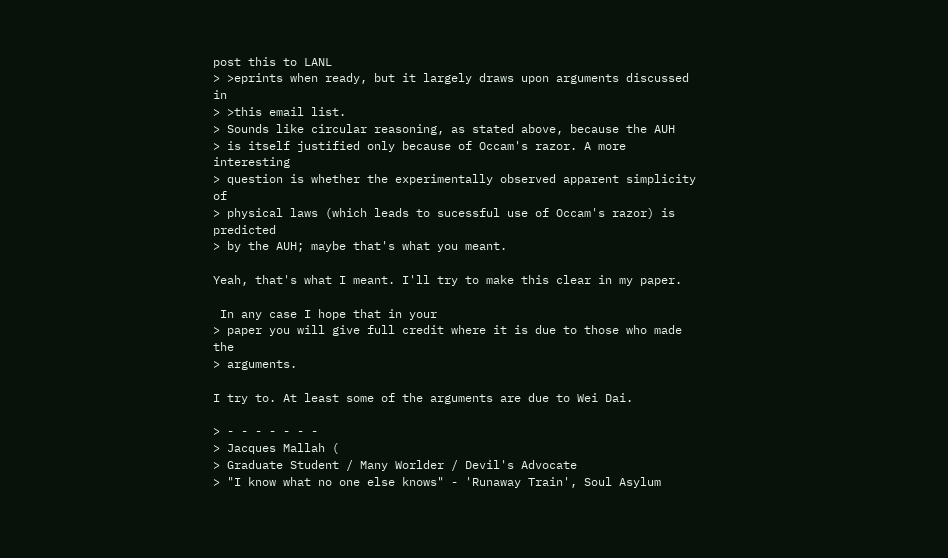post this to LANL
> >eprints when ready, but it largely draws upon arguments discussed in
> >this email list.
> Sounds like circular reasoning, as stated above, because the AUH
> is itself justified only because of Occam's razor. A more interesting
> question is whether the experimentally observed apparent simplicity of
> physical laws (which leads to sucessful use of Occam's razor) is predicted
> by the AUH; maybe that's what you meant.

Yeah, that's what I meant. I'll try to make this clear in my paper.

 In any case I hope that in your
> paper you will give full credit where it is due to those who made the
> arguments.

I try to. At least some of the arguments are due to Wei Dai.

> - - - - - - -
> Jacques Mallah (
> Graduate Student / Many Worlder / Devil's Advocate
> "I know what no one else knows" - 'Runaway Train', Soul Asylum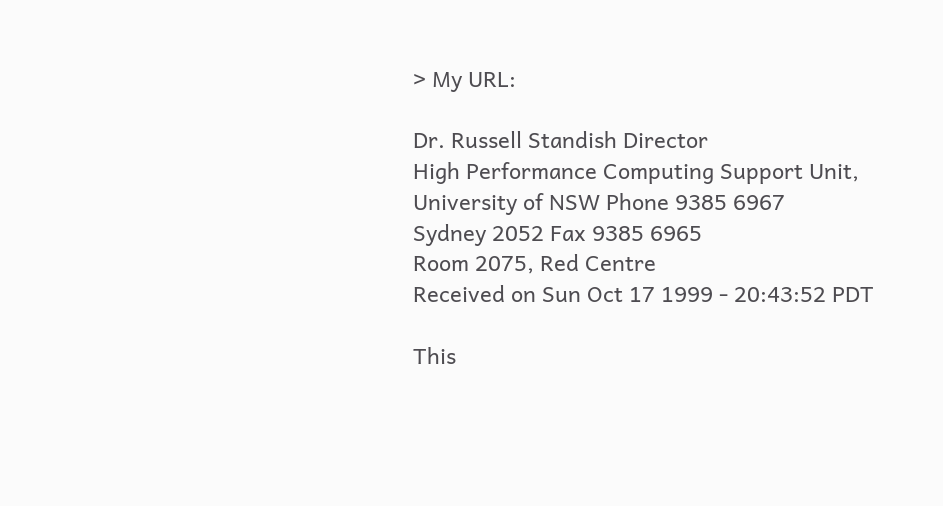> My URL:

Dr. Russell Standish Director
High Performance Computing Support Unit,
University of NSW Phone 9385 6967
Sydney 2052 Fax 9385 6965
Room 2075, Red Centre
Received on Sun Oct 17 1999 - 20:43:52 PDT

This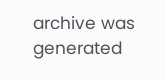archive was generated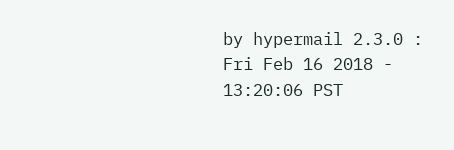by hypermail 2.3.0 : Fri Feb 16 2018 - 13:20:06 PST